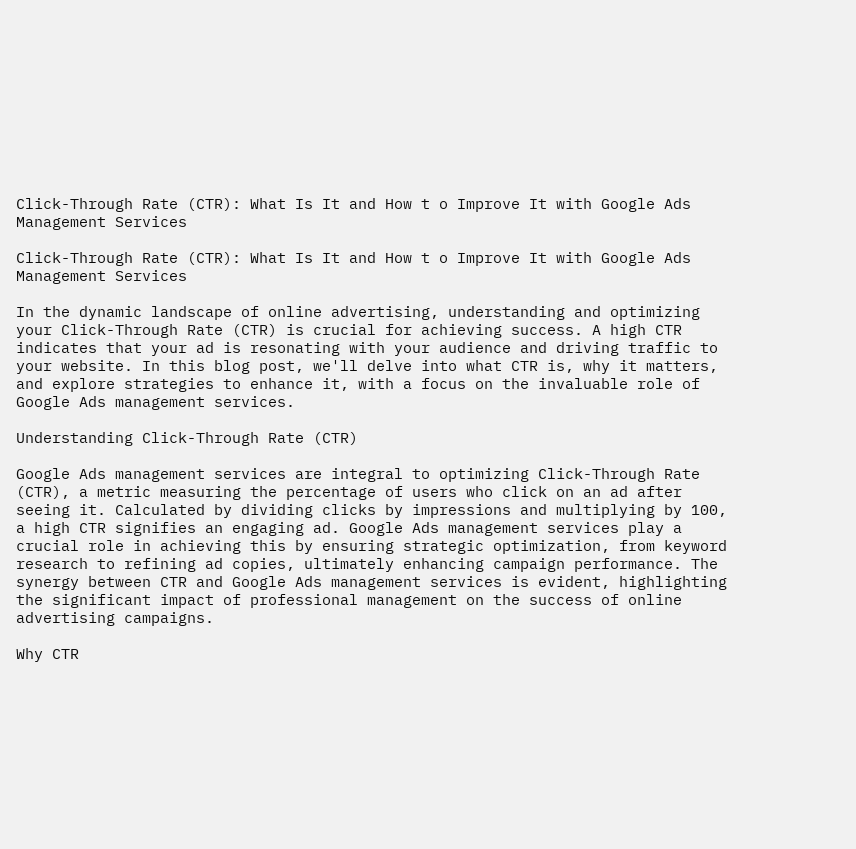Click-Through Rate (CTR): What Is It and How t o Improve It with Google Ads Management Services

Click-Through Rate (CTR): What Is It and How t o Improve It with Google Ads Management Services

In the dynamic landscape of online advertising, understanding and optimizing your Click-Through Rate (CTR) is crucial for achieving success. A high CTR indicates that your ad is resonating with your audience and driving traffic to your website. In this blog post, we'll delve into what CTR is, why it matters, and explore strategies to enhance it, with a focus on the invaluable role of Google Ads management services.

Understanding Click-Through Rate (CTR)

Google Ads management services are integral to optimizing Click-Through Rate (CTR), a metric measuring the percentage of users who click on an ad after seeing it. Calculated by dividing clicks by impressions and multiplying by 100, a high CTR signifies an engaging ad. Google Ads management services play a crucial role in achieving this by ensuring strategic optimization, from keyword research to refining ad copies, ultimately enhancing campaign performance. The synergy between CTR and Google Ads management services is evident, highlighting the significant impact of professional management on the success of online advertising campaigns.

Why CTR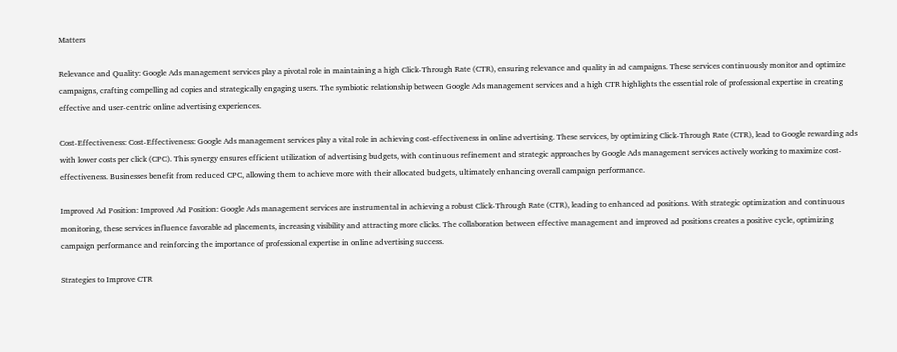Matters

Relevance and Quality: Google Ads management services play a pivotal role in maintaining a high Click-Through Rate (CTR), ensuring relevance and quality in ad campaigns. These services continuously monitor and optimize campaigns, crafting compelling ad copies and strategically engaging users. The symbiotic relationship between Google Ads management services and a high CTR highlights the essential role of professional expertise in creating effective and user-centric online advertising experiences.

Cost-Effectiveness: Cost-Effectiveness: Google Ads management services play a vital role in achieving cost-effectiveness in online advertising. These services, by optimizing Click-Through Rate (CTR), lead to Google rewarding ads with lower costs per click (CPC). This synergy ensures efficient utilization of advertising budgets, with continuous refinement and strategic approaches by Google Ads management services actively working to maximize cost-effectiveness. Businesses benefit from reduced CPC, allowing them to achieve more with their allocated budgets, ultimately enhancing overall campaign performance.

Improved Ad Position: Improved Ad Position: Google Ads management services are instrumental in achieving a robust Click-Through Rate (CTR), leading to enhanced ad positions. With strategic optimization and continuous monitoring, these services influence favorable ad placements, increasing visibility and attracting more clicks. The collaboration between effective management and improved ad positions creates a positive cycle, optimizing campaign performance and reinforcing the importance of professional expertise in online advertising success.

Strategies to Improve CTR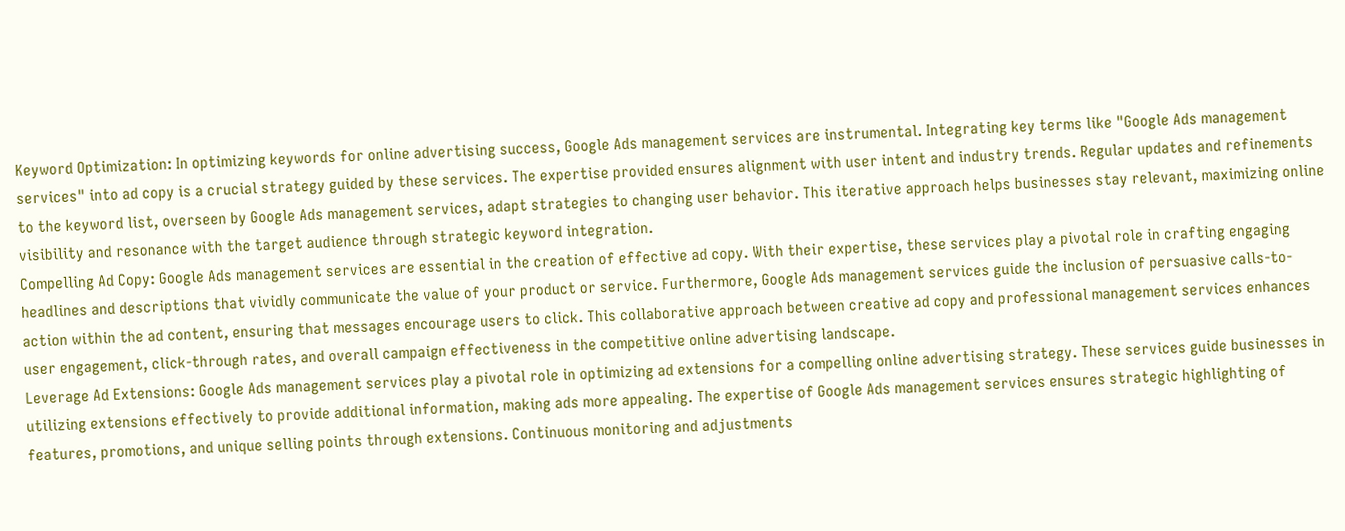Keyword Optimization: In optimizing keywords for online advertising success, Google Ads management services are instrumental. Integrating key terms like "Google Ads management services" into ad copy is a crucial strategy guided by these services. The expertise provided ensures alignment with user intent and industry trends. Regular updates and refinements to the keyword list, overseen by Google Ads management services, adapt strategies to changing user behavior. This iterative approach helps businesses stay relevant, maximizing online visibility and resonance with the target audience through strategic keyword integration.
Compelling Ad Copy: Google Ads management services are essential in the creation of effective ad copy. With their expertise, these services play a pivotal role in crafting engaging headlines and descriptions that vividly communicate the value of your product or service. Furthermore, Google Ads management services guide the inclusion of persuasive calls-to-action within the ad content, ensuring that messages encourage users to click. This collaborative approach between creative ad copy and professional management services enhances user engagement, click-through rates, and overall campaign effectiveness in the competitive online advertising landscape.
Leverage Ad Extensions: Google Ads management services play a pivotal role in optimizing ad extensions for a compelling online advertising strategy. These services guide businesses in utilizing extensions effectively to provide additional information, making ads more appealing. The expertise of Google Ads management services ensures strategic highlighting of features, promotions, and unique selling points through extensions. Continuous monitoring and adjustments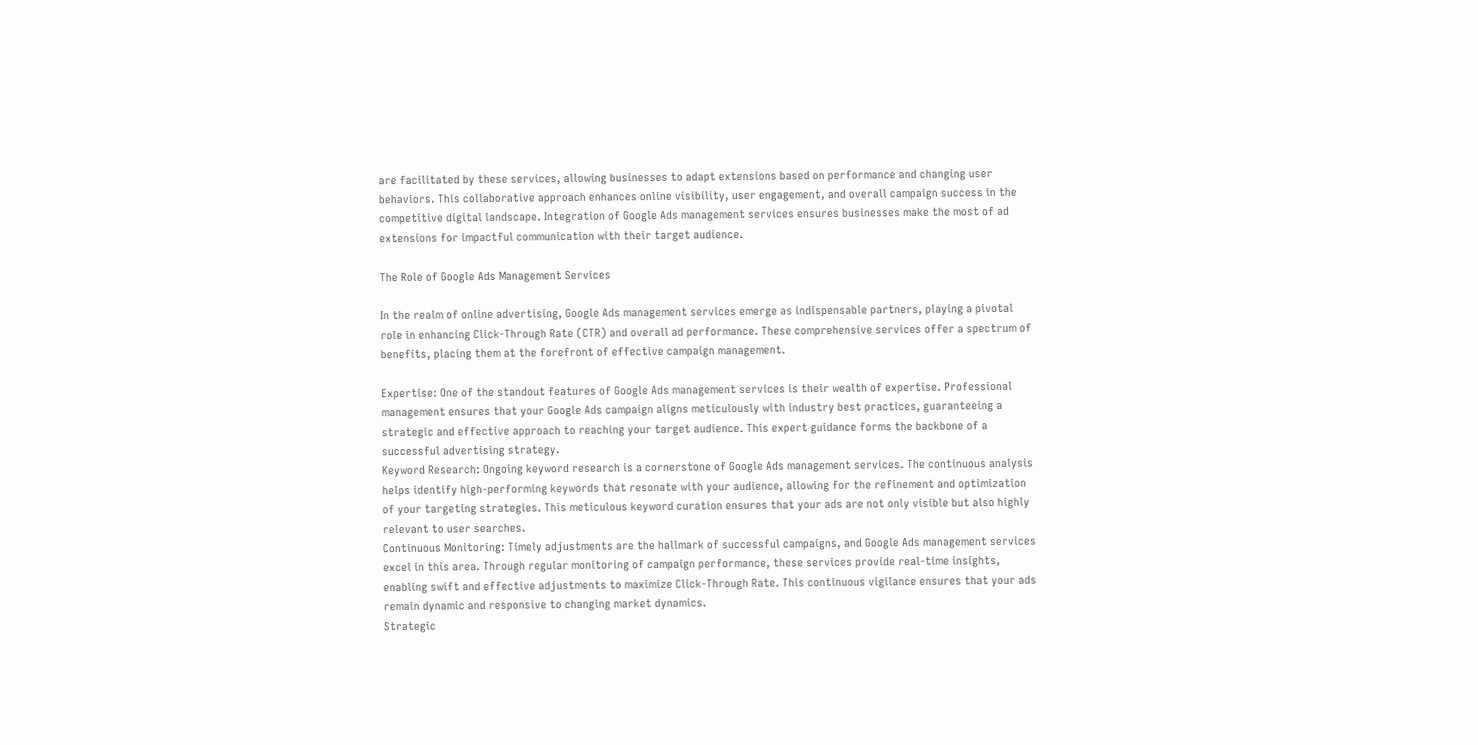are facilitated by these services, allowing businesses to adapt extensions based on performance and changing user behaviors. This collaborative approach enhances online visibility, user engagement, and overall campaign success in the competitive digital landscape. Integration of Google Ads management services ensures businesses make the most of ad extensions for impactful communication with their target audience.

The Role of Google Ads Management Services

In the realm of online advertising, Google Ads management services emerge as indispensable partners, playing a pivotal role in enhancing Click-Through Rate (CTR) and overall ad performance. These comprehensive services offer a spectrum of benefits, placing them at the forefront of effective campaign management.

Expertise: One of the standout features of Google Ads management services is their wealth of expertise. Professional management ensures that your Google Ads campaign aligns meticulously with industry best practices, guaranteeing a strategic and effective approach to reaching your target audience. This expert guidance forms the backbone of a successful advertising strategy.
Keyword Research: Ongoing keyword research is a cornerstone of Google Ads management services. The continuous analysis helps identify high-performing keywords that resonate with your audience, allowing for the refinement and optimization of your targeting strategies. This meticulous keyword curation ensures that your ads are not only visible but also highly relevant to user searches.
Continuous Monitoring: Timely adjustments are the hallmark of successful campaigns, and Google Ads management services excel in this area. Through regular monitoring of campaign performance, these services provide real-time insights, enabling swift and effective adjustments to maximize Click-Through Rate. This continuous vigilance ensures that your ads remain dynamic and responsive to changing market dynamics.
Strategic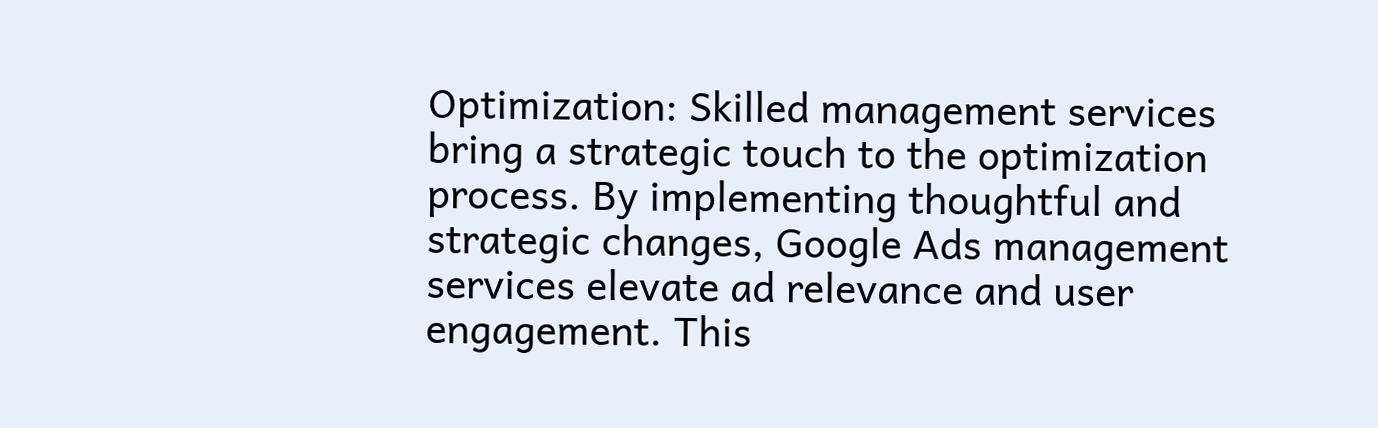Optimization: Skilled management services bring a strategic touch to the optimization process. By implementing thoughtful and strategic changes, Google Ads management services elevate ad relevance and user engagement. This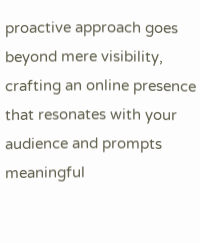proactive approach goes beyond mere visibility, crafting an online presence that resonates with your audience and prompts meaningful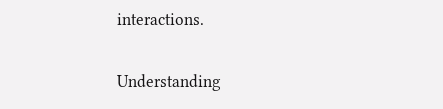interactions.


Understanding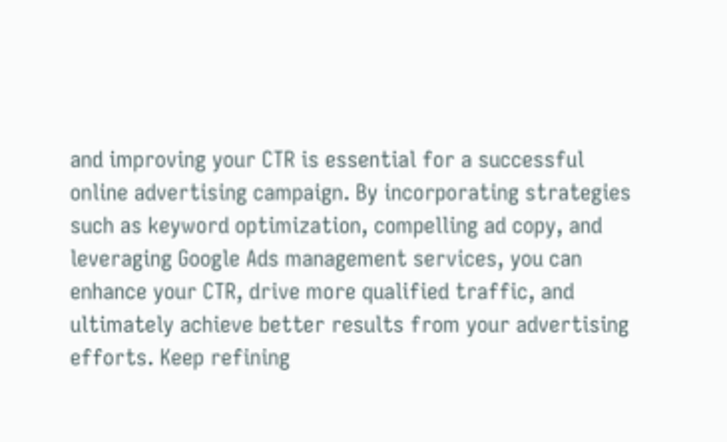and improving your CTR is essential for a successful online advertising campaign. By incorporating strategies such as keyword optimization, compelling ad copy, and leveraging Google Ads management services, you can enhance your CTR, drive more qualified traffic, and ultimately achieve better results from your advertising efforts. Keep refining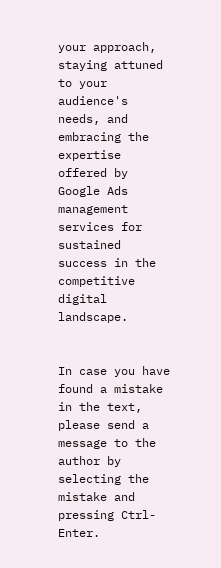your approach, staying attuned to your audience's needs, and embracing the expertise offered by Google Ads management services for sustained success in the competitive digital landscape.


In case you have found a mistake in the text, please send a message to the author by selecting the mistake and pressing Ctrl-Enter.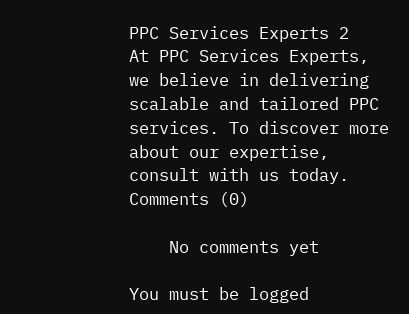PPC Services Experts 2
At PPC Services Experts, we believe in delivering scalable and tailored PPC services. To discover more about our expertise, consult with us today.
Comments (0)

    No comments yet

You must be logged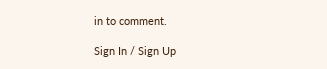in to comment.

Sign In / Sign Up